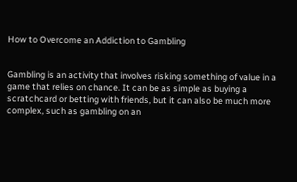How to Overcome an Addiction to Gambling


Gambling is an activity that involves risking something of value in a game that relies on chance. It can be as simple as buying a scratchcard or betting with friends, but it can also be much more complex, such as gambling on an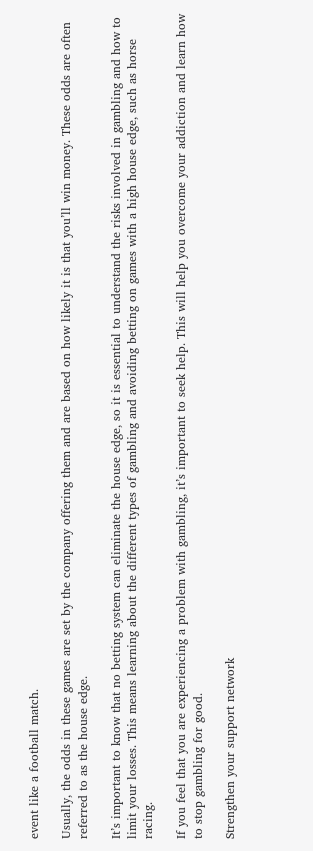event like a football match.

Usually, the odds in these games are set by the company offering them and are based on how likely it is that you’ll win money. These odds are often referred to as the house edge.

It’s important to know that no betting system can eliminate the house edge, so it is essential to understand the risks involved in gambling and how to limit your losses. This means learning about the different types of gambling and avoiding betting on games with a high house edge, such as horse racing.

If you feel that you are experiencing a problem with gambling, it’s important to seek help. This will help you overcome your addiction and learn how to stop gambling for good.

Strengthen your support network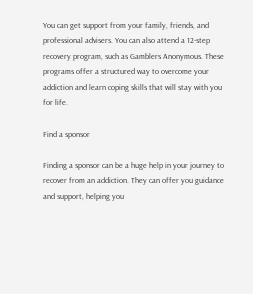You can get support from your family, friends, and professional advisers. You can also attend a 12-step recovery program, such as Gamblers Anonymous. These programs offer a structured way to overcome your addiction and learn coping skills that will stay with you for life.

Find a sponsor

Finding a sponsor can be a huge help in your journey to recover from an addiction. They can offer you guidance and support, helping you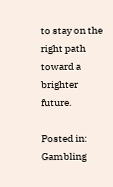to stay on the right path toward a brighter future.

Posted in: Gambling